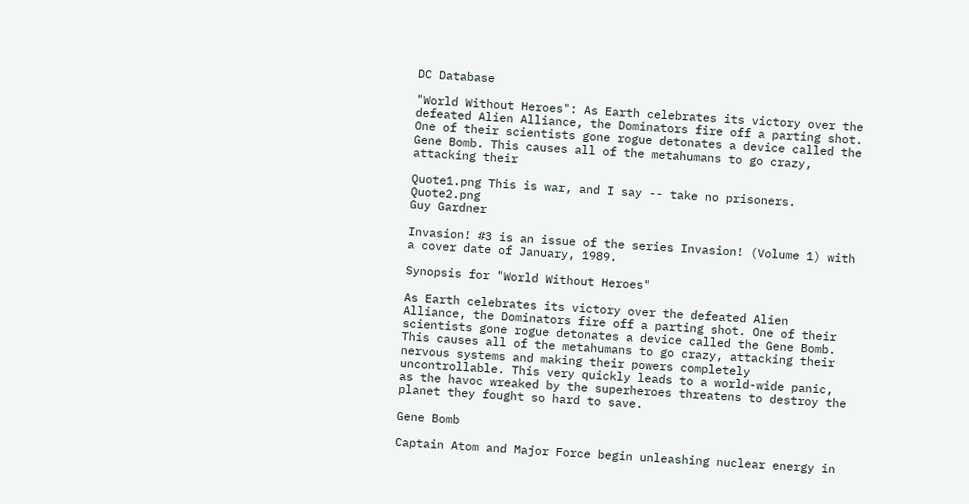DC Database

"World Without Heroes": As Earth celebrates its victory over the defeated Alien Alliance, the Dominators fire off a parting shot. One of their scientists gone rogue detonates a device called the Gene Bomb. This causes all of the metahumans to go crazy, attacking their

Quote1.png This is war, and I say -- take no prisoners. Quote2.png
Guy Gardner

Invasion! #3 is an issue of the series Invasion! (Volume 1) with a cover date of January, 1989.

Synopsis for "World Without Heroes"

As Earth celebrates its victory over the defeated Alien Alliance, the Dominators fire off a parting shot. One of their scientists gone rogue detonates a device called the Gene Bomb. This causes all of the metahumans to go crazy, attacking their nervous systems and making their powers completely uncontrollable. This very quickly leads to a world-wide panic, as the havoc wreaked by the superheroes threatens to destroy the planet they fought so hard to save.

Gene Bomb

Captain Atom and Major Force begin unleashing nuclear energy in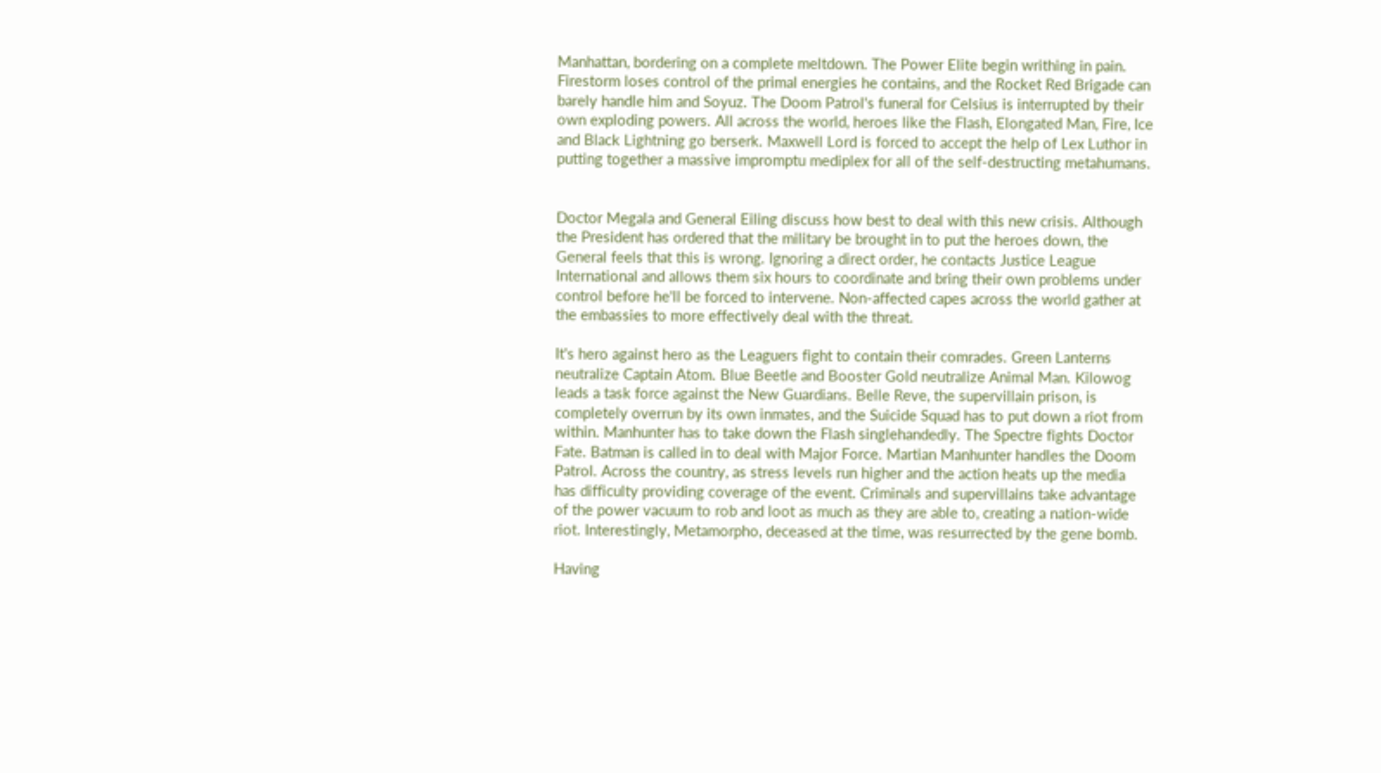Manhattan, bordering on a complete meltdown. The Power Elite begin writhing in pain. Firestorm loses control of the primal energies he contains, and the Rocket Red Brigade can barely handle him and Soyuz. The Doom Patrol's funeral for Celsius is interrupted by their own exploding powers. All across the world, heroes like the Flash, Elongated Man, Fire, Ice and Black Lightning go berserk. Maxwell Lord is forced to accept the help of Lex Luthor in putting together a massive impromptu mediplex for all of the self-destructing metahumans.


Doctor Megala and General Eiling discuss how best to deal with this new crisis. Although the President has ordered that the military be brought in to put the heroes down, the General feels that this is wrong. Ignoring a direct order, he contacts Justice League International and allows them six hours to coordinate and bring their own problems under control before he'll be forced to intervene. Non-affected capes across the world gather at the embassies to more effectively deal with the threat.

It's hero against hero as the Leaguers fight to contain their comrades. Green Lanterns neutralize Captain Atom. Blue Beetle and Booster Gold neutralize Animal Man. Kilowog leads a task force against the New Guardians. Belle Reve, the supervillain prison, is completely overrun by its own inmates, and the Suicide Squad has to put down a riot from within. Manhunter has to take down the Flash singlehandedly. The Spectre fights Doctor Fate. Batman is called in to deal with Major Force. Martian Manhunter handles the Doom Patrol. Across the country, as stress levels run higher and the action heats up the media has difficulty providing coverage of the event. Criminals and supervillains take advantage of the power vacuum to rob and loot as much as they are able to, creating a nation-wide riot. Interestingly, Metamorpho, deceased at the time, was resurrected by the gene bomb.

Having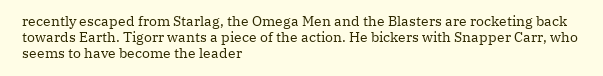recently escaped from Starlag, the Omega Men and the Blasters are rocketing back towards Earth. Tigorr wants a piece of the action. He bickers with Snapper Carr, who seems to have become the leader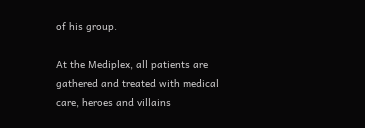of his group.

At the Mediplex, all patients are gathered and treated with medical care, heroes and villains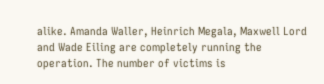alike. Amanda Waller, Heinrich Megala, Maxwell Lord and Wade Eiling are completely running the operation. The number of victims is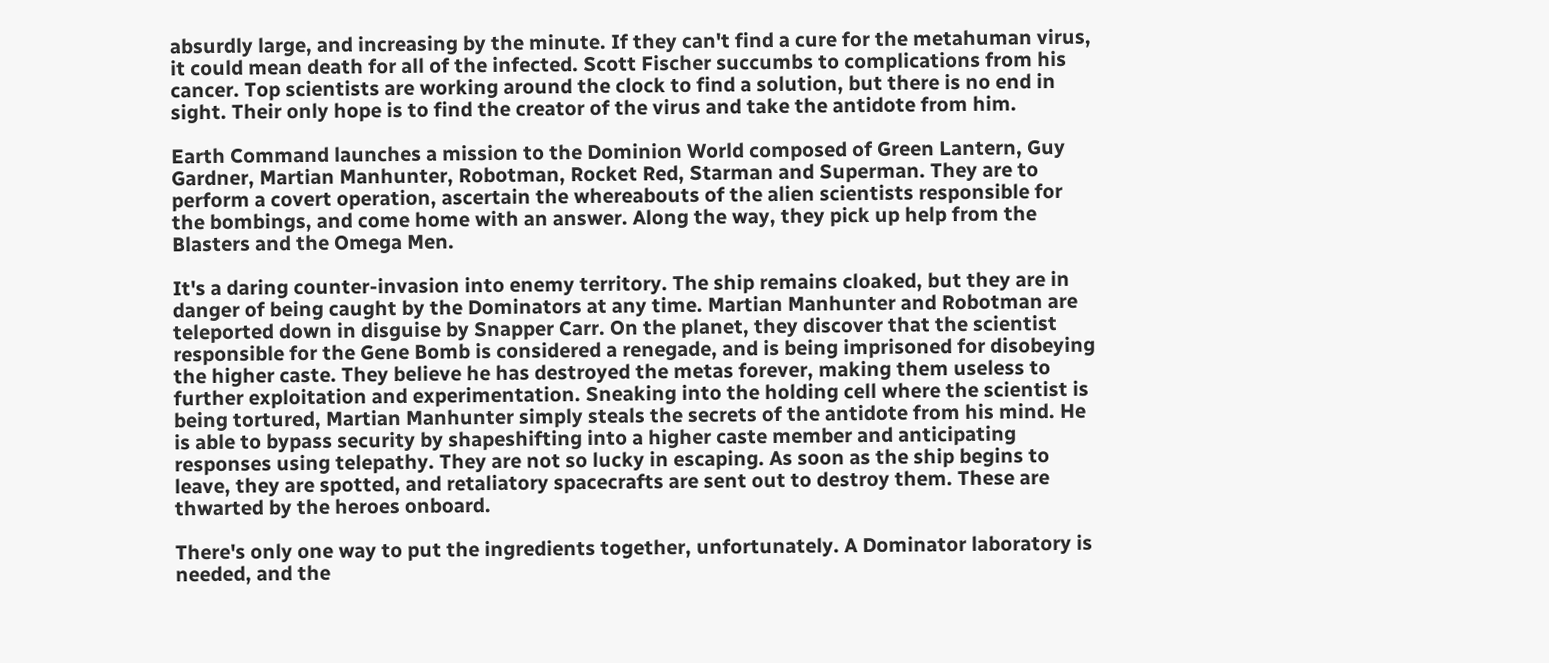absurdly large, and increasing by the minute. If they can't find a cure for the metahuman virus, it could mean death for all of the infected. Scott Fischer succumbs to complications from his cancer. Top scientists are working around the clock to find a solution, but there is no end in sight. Their only hope is to find the creator of the virus and take the antidote from him.

Earth Command launches a mission to the Dominion World composed of Green Lantern, Guy Gardner, Martian Manhunter, Robotman, Rocket Red, Starman and Superman. They are to perform a covert operation, ascertain the whereabouts of the alien scientists responsible for the bombings, and come home with an answer. Along the way, they pick up help from the Blasters and the Omega Men.

It's a daring counter-invasion into enemy territory. The ship remains cloaked, but they are in danger of being caught by the Dominators at any time. Martian Manhunter and Robotman are teleported down in disguise by Snapper Carr. On the planet, they discover that the scientist responsible for the Gene Bomb is considered a renegade, and is being imprisoned for disobeying the higher caste. They believe he has destroyed the metas forever, making them useless to further exploitation and experimentation. Sneaking into the holding cell where the scientist is being tortured, Martian Manhunter simply steals the secrets of the antidote from his mind. He is able to bypass security by shapeshifting into a higher caste member and anticipating responses using telepathy. They are not so lucky in escaping. As soon as the ship begins to leave, they are spotted, and retaliatory spacecrafts are sent out to destroy them. These are thwarted by the heroes onboard.

There's only one way to put the ingredients together, unfortunately. A Dominator laboratory is needed, and the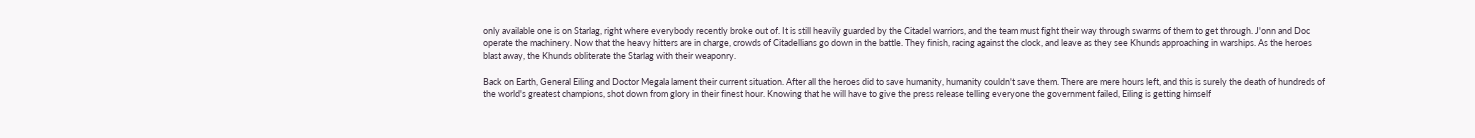only available one is on Starlag, right where everybody recently broke out of. It is still heavily guarded by the Citadel warriors, and the team must fight their way through swarms of them to get through. J'onn and Doc operate the machinery. Now that the heavy hitters are in charge, crowds of Citadellians go down in the battle. They finish, racing against the clock, and leave as they see Khunds approaching in warships. As the heroes blast away, the Khunds obliterate the Starlag with their weaponry.

Back on Earth, General Eiling and Doctor Megala lament their current situation. After all the heroes did to save humanity, humanity couldn't save them. There are mere hours left, and this is surely the death of hundreds of the world's greatest champions, shot down from glory in their finest hour. Knowing that he will have to give the press release telling everyone the government failed, Eiling is getting himself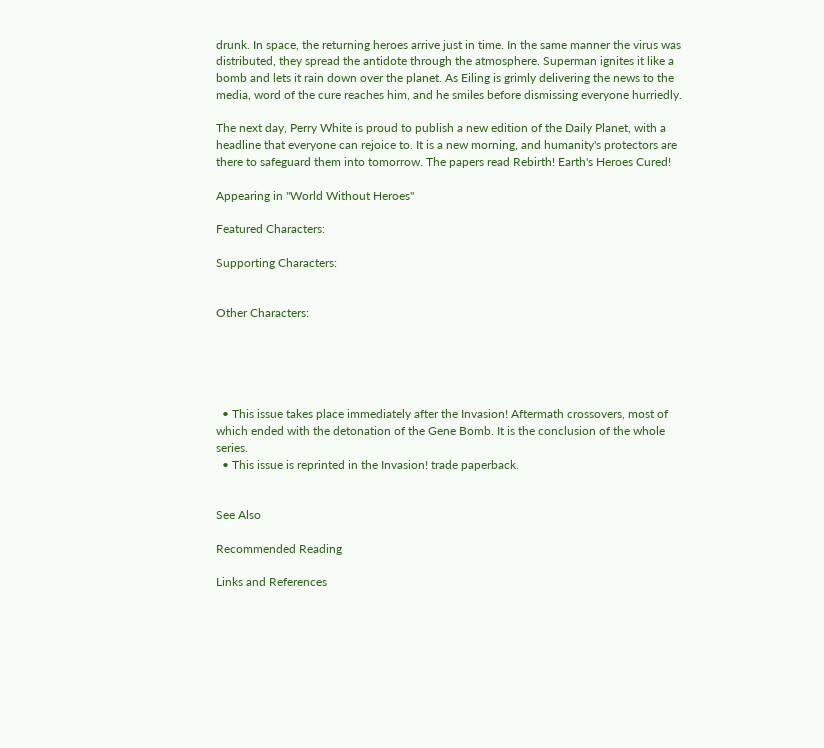drunk. In space, the returning heroes arrive just in time. In the same manner the virus was distributed, they spread the antidote through the atmosphere. Superman ignites it like a bomb and lets it rain down over the planet. As Eiling is grimly delivering the news to the media, word of the cure reaches him, and he smiles before dismissing everyone hurriedly.

The next day, Perry White is proud to publish a new edition of the Daily Planet, with a headline that everyone can rejoice to. It is a new morning, and humanity's protectors are there to safeguard them into tomorrow. The papers read Rebirth! Earth's Heroes Cured!

Appearing in "World Without Heroes"

Featured Characters:

Supporting Characters:


Other Characters:





  • This issue takes place immediately after the Invasion! Aftermath crossovers, most of which ended with the detonation of the Gene Bomb. It is the conclusion of the whole series.
  • This issue is reprinted in the Invasion! trade paperback.


See Also

Recommended Reading

Links and References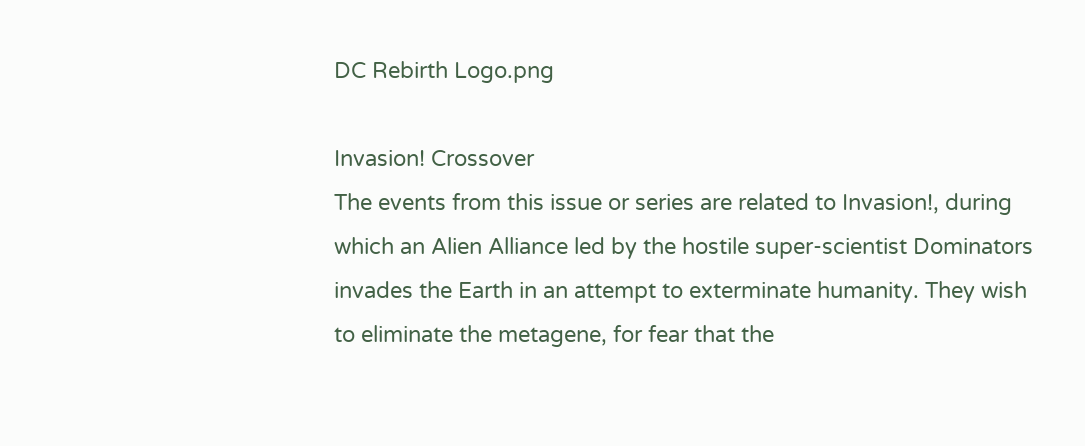DC Rebirth Logo.png

Invasion! Crossover
The events from this issue or series are related to Invasion!, during which an Alien Alliance led by the hostile super-scientist Dominators invades the Earth in an attempt to exterminate humanity. They wish to eliminate the metagene, for fear that the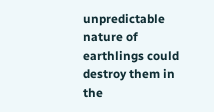unpredictable nature of earthlings could destroy them in the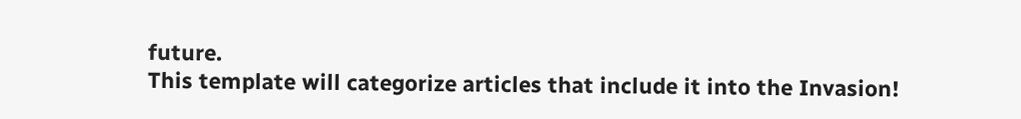future.
This template will categorize articles that include it into the Invasion!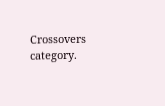Crossovers category.